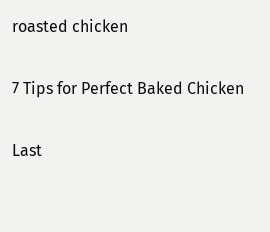roasted chicken

7 Tips for Perfect Baked Chicken

Last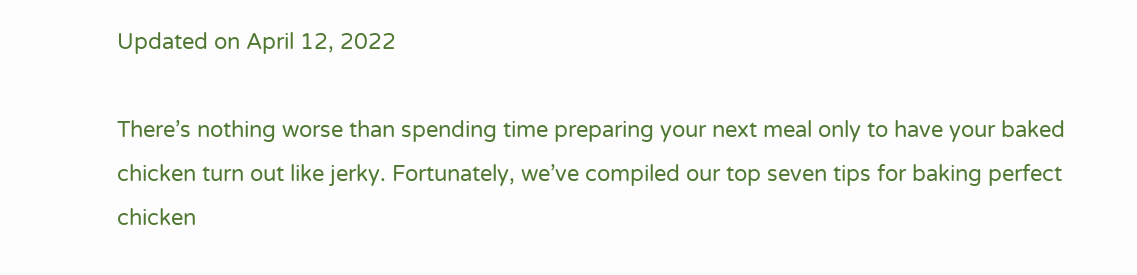Updated on April 12, 2022

There’s nothing worse than spending time preparing your next meal only to have your baked chicken turn out like jerky. Fortunately, we’ve compiled our top seven tips for baking perfect chicken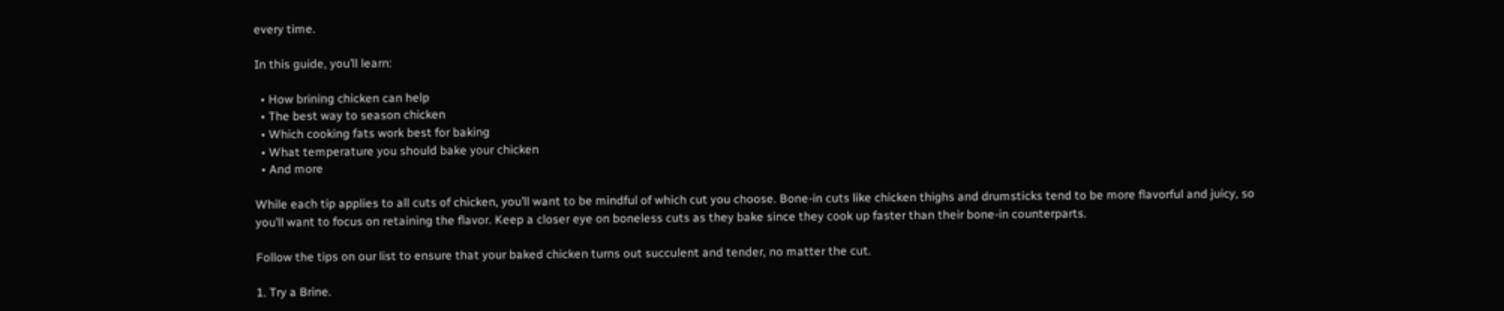every time.

In this guide, you’ll learn:

  • How brining chicken can help
  • The best way to season chicken
  • Which cooking fats work best for baking
  • What temperature you should bake your chicken
  • And more

While each tip applies to all cuts of chicken, you’ll want to be mindful of which cut you choose. Bone-in cuts like chicken thighs and drumsticks tend to be more flavorful and juicy, so you’ll want to focus on retaining the flavor. Keep a closer eye on boneless cuts as they bake since they cook up faster than their bone-in counterparts.

Follow the tips on our list to ensure that your baked chicken turns out succulent and tender, no matter the cut.

1. Try a Brine.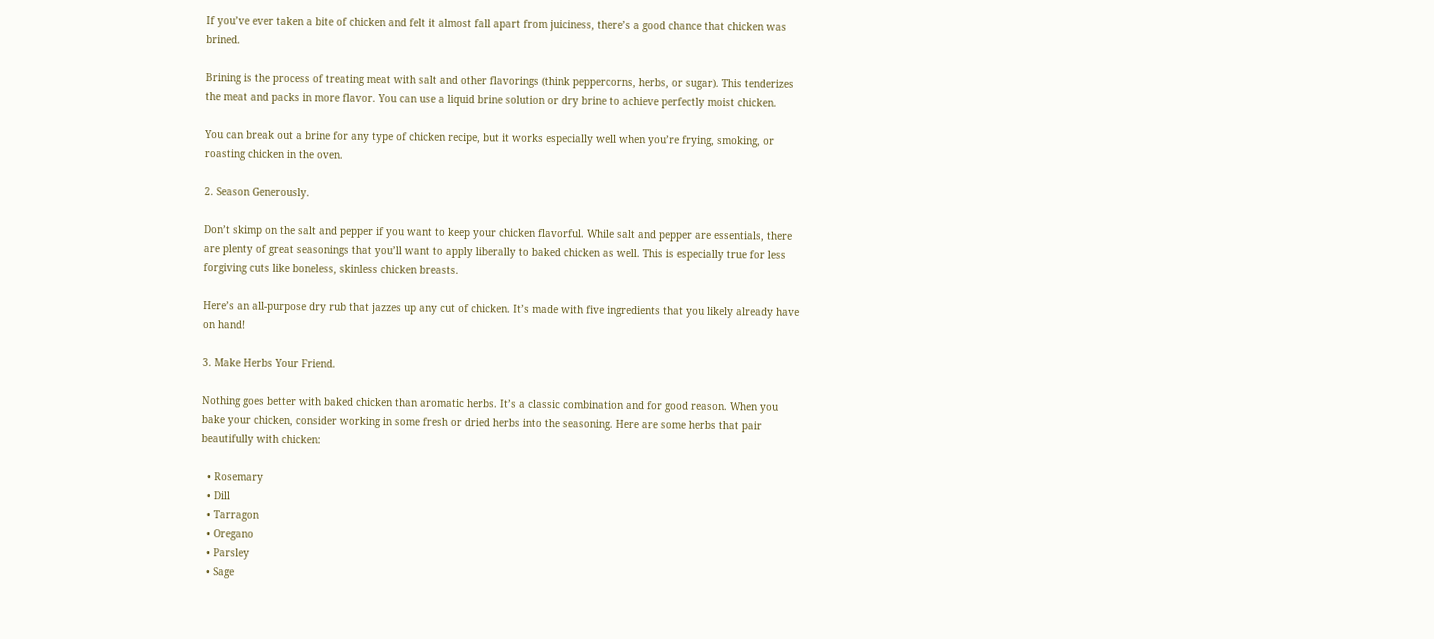If you’ve ever taken a bite of chicken and felt it almost fall apart from juiciness, there’s a good chance that chicken was brined.

Brining is the process of treating meat with salt and other flavorings (think peppercorns, herbs, or sugar). This tenderizes the meat and packs in more flavor. You can use a liquid brine solution or dry brine to achieve perfectly moist chicken.

You can break out a brine for any type of chicken recipe, but it works especially well when you’re frying, smoking, or roasting chicken in the oven.

2. Season Generously.

Don’t skimp on the salt and pepper if you want to keep your chicken flavorful. While salt and pepper are essentials, there are plenty of great seasonings that you’ll want to apply liberally to baked chicken as well. This is especially true for less forgiving cuts like boneless, skinless chicken breasts.

Here’s an all-purpose dry rub that jazzes up any cut of chicken. It’s made with five ingredients that you likely already have on hand!

3. Make Herbs Your Friend.

Nothing goes better with baked chicken than aromatic herbs. It’s a classic combination and for good reason. When you bake your chicken, consider working in some fresh or dried herbs into the seasoning. Here are some herbs that pair beautifully with chicken:

  • Rosemary
  • Dill
  • Tarragon
  • Oregano
  • Parsley
  • Sage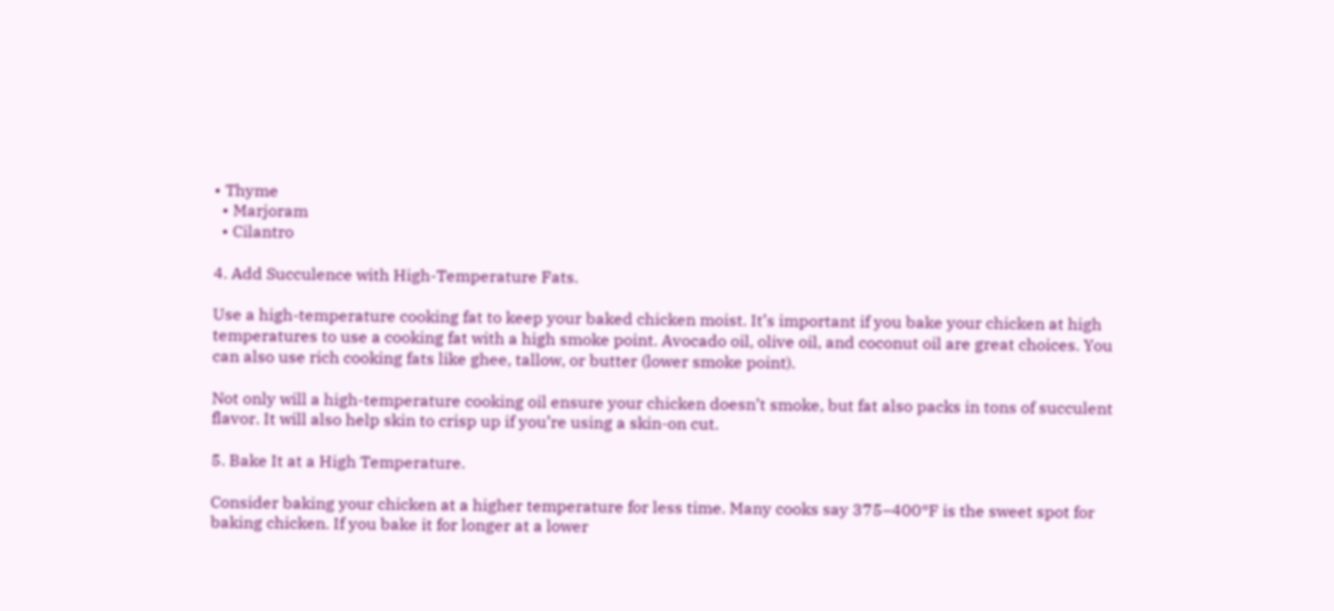• Thyme
  • Marjoram
  • Cilantro

4. Add Succulence with High-Temperature Fats.

Use a high-temperature cooking fat to keep your baked chicken moist. It’s important if you bake your chicken at high temperatures to use a cooking fat with a high smoke point. Avocado oil, olive oil, and coconut oil are great choices. You can also use rich cooking fats like ghee, tallow, or butter (lower smoke point).

Not only will a high-temperature cooking oil ensure your chicken doesn’t smoke, but fat also packs in tons of succulent flavor. It will also help skin to crisp up if you’re using a skin-on cut.

5. Bake It at a High Temperature.

Consider baking your chicken at a higher temperature for less time. Many cooks say 375–400°F is the sweet spot for baking chicken. If you bake it for longer at a lower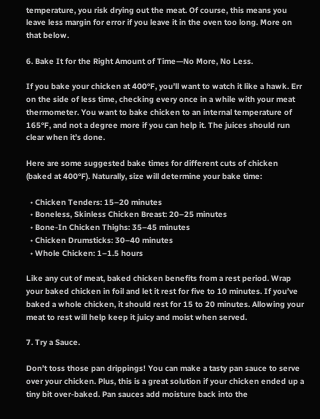temperature, you risk drying out the meat. Of course, this means you leave less margin for error if you leave it in the oven too long. More on that below.

6. Bake It for the Right Amount of Time—No More, No Less.

If you bake your chicken at 400°F, you’ll want to watch it like a hawk. Err on the side of less time, checking every once in a while with your meat thermometer. You want to bake chicken to an internal temperature of 165°F, and not a degree more if you can help it. The juices should run clear when it’s done.

Here are some suggested bake times for different cuts of chicken (baked at 400°F). Naturally, size will determine your bake time:

  • Chicken Tenders: 15–20 minutes
  • Boneless, Skinless Chicken Breast: 20–25 minutes
  • Bone-In Chicken Thighs: 35–45 minutes
  • Chicken Drumsticks: 30–40 minutes
  • Whole Chicken: 1–1.5 hours

Like any cut of meat, baked chicken benefits from a rest period. Wrap your baked chicken in foil and let it rest for five to 10 minutes. If you’ve baked a whole chicken, it should rest for 15 to 20 minutes. Allowing your meat to rest will help keep it juicy and moist when served.

7. Try a Sauce.

Don’t toss those pan drippings! You can make a tasty pan sauce to serve over your chicken. Plus, this is a great solution if your chicken ended up a tiny bit over-baked. Pan sauces add moisture back into the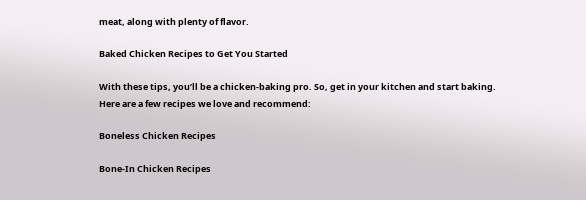meat, along with plenty of flavor.

Baked Chicken Recipes to Get You Started

With these tips, you’ll be a chicken-baking pro. So, get in your kitchen and start baking. Here are a few recipes we love and recommend:

Boneless Chicken Recipes

Bone-In Chicken Recipes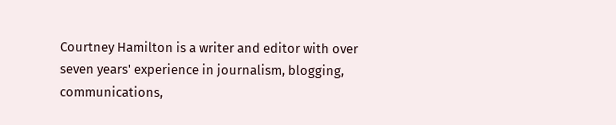Courtney Hamilton is a writer and editor with over seven years' experience in journalism, blogging, communications,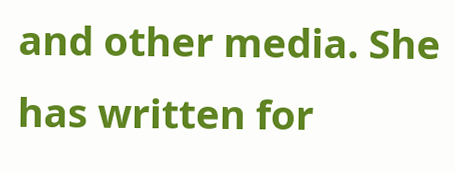and other media. She has written for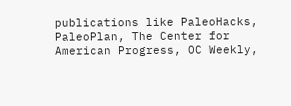publications like PaleoHacks, PaleoPlan, The Center for American Progress, OC Weekly,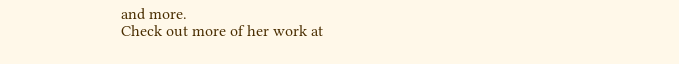and more.
Check out more of her work at